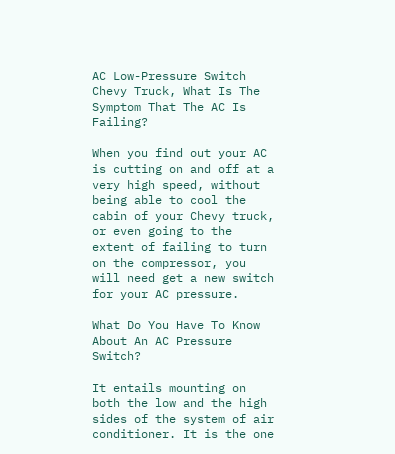AC Low-Pressure Switch Chevy Truck, What Is The Symptom That The AC Is Failing?

When you find out your AC is cutting on and off at a very high speed, without being able to cool the cabin of your Chevy truck, or even going to the extent of failing to turn on the compressor, you will need get a new switch for your AC pressure.

What Do You Have To Know About An AC Pressure Switch?

It entails mounting on both the low and the high sides of the system of air conditioner. It is the one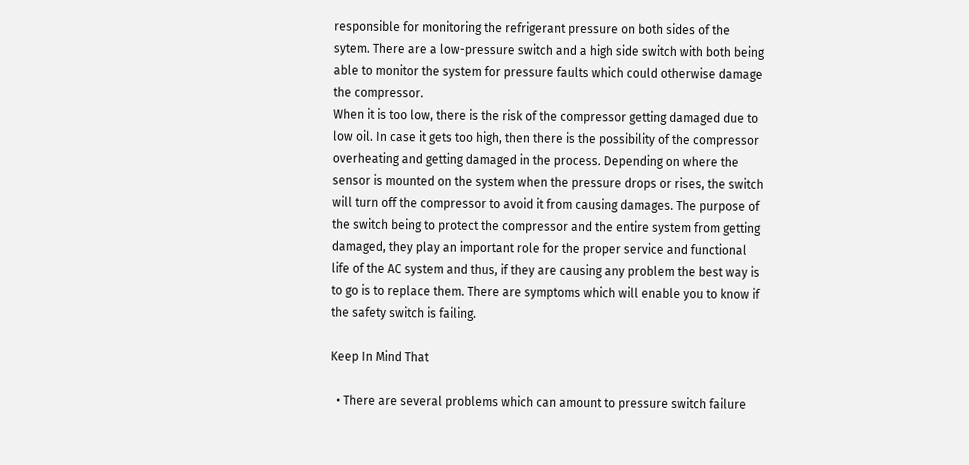responsible for monitoring the refrigerant pressure on both sides of the sytem. There are a low-pressure switch and a high side switch with both being able to monitor the system for pressure faults which could otherwise damage the compressor.
When it is too low, there is the risk of the compressor getting damaged due to low oil. In case it gets too high, then there is the possibility of the compressor overheating and getting damaged in the process. Depending on where the sensor is mounted on the system when the pressure drops or rises, the switch will turn off the compressor to avoid it from causing damages. The purpose of the switch being to protect the compressor and the entire system from getting damaged, they play an important role for the proper service and functional life of the AC system and thus, if they are causing any problem the best way is to go is to replace them. There are symptoms which will enable you to know if the safety switch is failing.

Keep In Mind That

  • There are several problems which can amount to pressure switch failure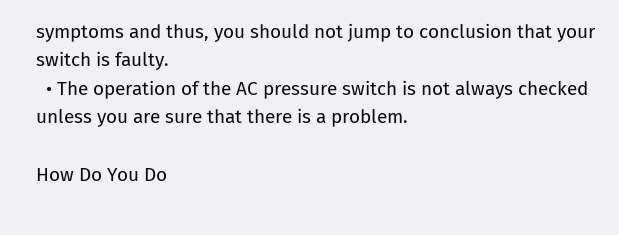symptoms and thus, you should not jump to conclusion that your switch is faulty.
  • The operation of the AC pressure switch is not always checked unless you are sure that there is a problem.

How Do You Do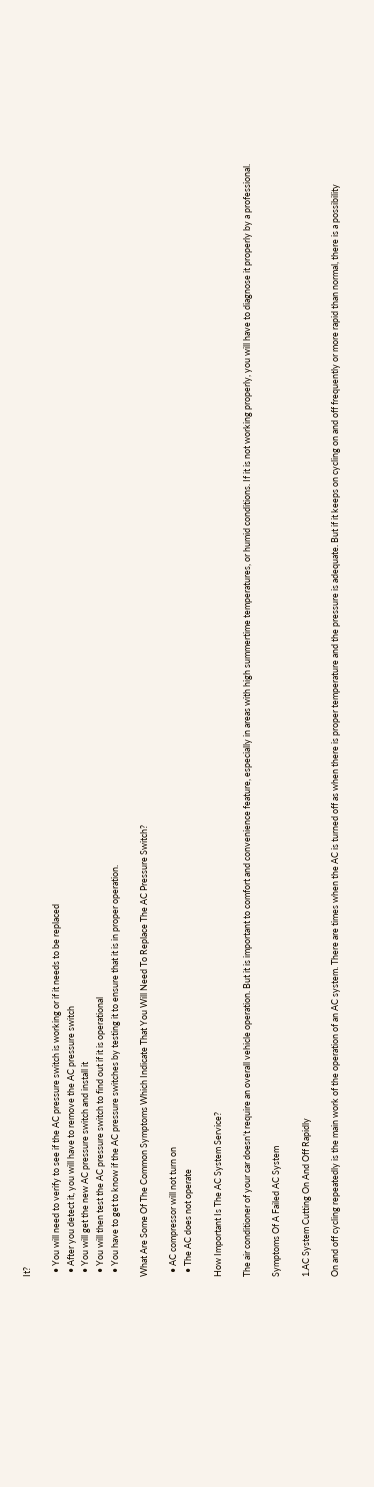It?

  • You will need to verify to see if the AC pressure switch is working or if it needs to be replaced
  • After you detect it, you will have to remove the AC pressure switch
  • You will get the new AC pressure switch and install it
  • You will then test the AC pressure switch to find out if it is operational
  • You have to get to know if the AC pressure switches by testing it to ensure that it is in proper operation.

What Are Some Of The Common Symptoms Which Indicate That You Will Need To Replace The AC Pressure Switch?

  • AC compressor will not turn on
  • The AC does not operate

How Important Is The AC System Service?

The air conditioner of your car doesn’t require an overall vehicle operation. But it is important to comfort and convenience feature, especially in areas with high summertime temperatures, or humid conditions. If it is not working properly, you will have to diagnose it properly by a professional.

Symptoms Of A Failed AC System

1.AC System Cutting On And Off Rapidly

On and off cycling repeatedly is the main work of the operation of an AC system. There are times when the AC is turned off as when there is proper temperature and the pressure is adequate. But if it keeps on cycling on and off frequently or more rapid than normal, there is a possibility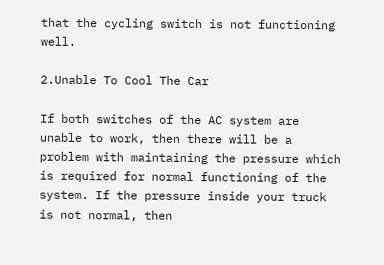that the cycling switch is not functioning well.

2.Unable To Cool The Car

If both switches of the AC system are unable to work, then there will be a problem with maintaining the pressure which is required for normal functioning of the system. If the pressure inside your truck is not normal, then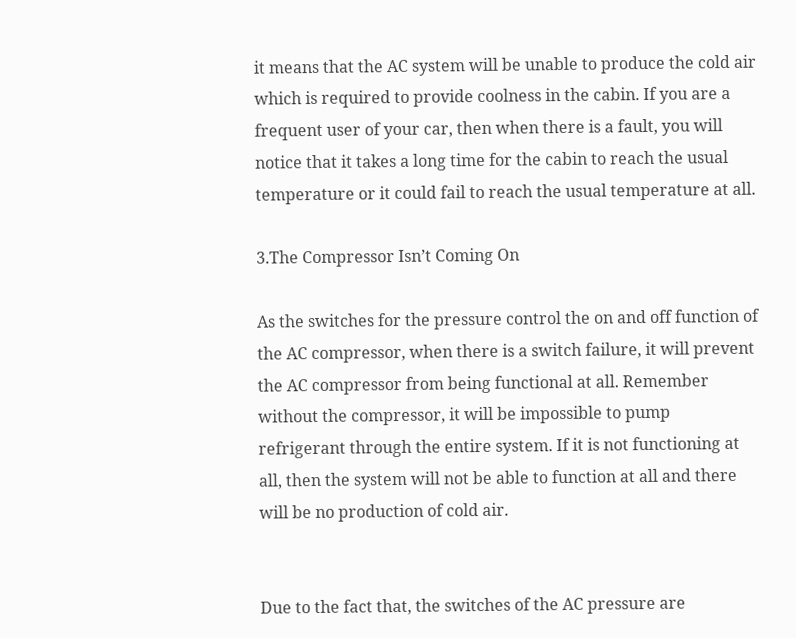it means that the AC system will be unable to produce the cold air which is required to provide coolness in the cabin. If you are a frequent user of your car, then when there is a fault, you will notice that it takes a long time for the cabin to reach the usual temperature or it could fail to reach the usual temperature at all.

3.The Compressor Isn’t Coming On

As the switches for the pressure control the on and off function of the AC compressor, when there is a switch failure, it will prevent the AC compressor from being functional at all. Remember without the compressor, it will be impossible to pump refrigerant through the entire system. If it is not functioning at all, then the system will not be able to function at all and there will be no production of cold air.


Due to the fact that, the switches of the AC pressure are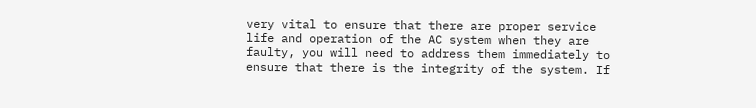very vital to ensure that there are proper service life and operation of the AC system when they are faulty, you will need to address them immediately to ensure that there is the integrity of the system. If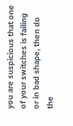you are suspicious that one of your switches is failing or in bad shape, then do the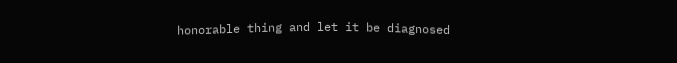honorable thing and let it be diagnosed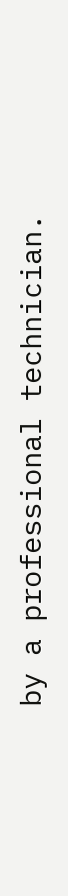by a professional technician.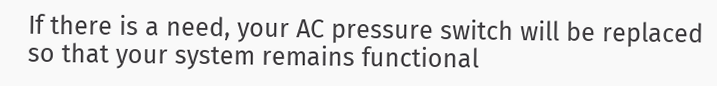If there is a need, your AC pressure switch will be replaced so that your system remains functional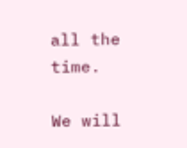all the time.

We will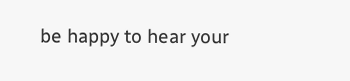be happy to hear your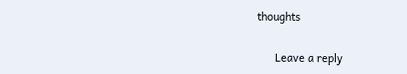thoughts

      Leave a reply